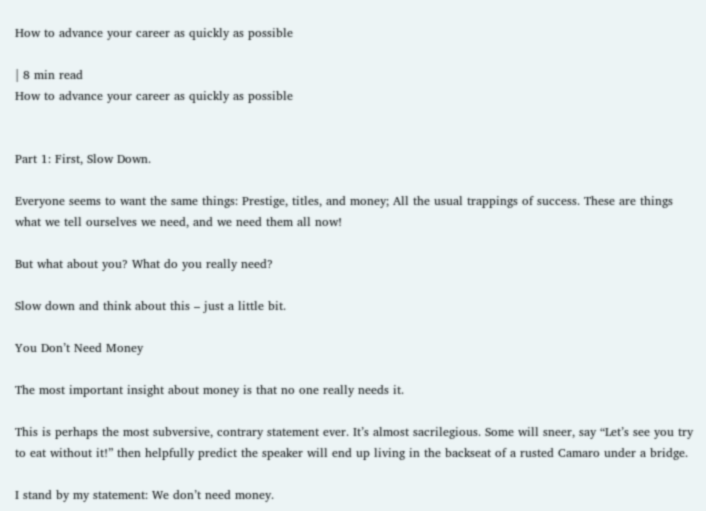How to advance your career as quickly as possible

| 8 min read
How to advance your career as quickly as possible


Part 1: First, Slow Down.

Everyone seems to want the same things: Prestige, titles, and money; All the usual trappings of success. These are things what we tell ourselves we need, and we need them all now!

But what about you? What do you really need?

Slow down and think about this – just a little bit.

You Don’t Need Money

The most important insight about money is that no one really needs it.

This is perhaps the most subversive, contrary statement ever. It’s almost sacrilegious. Some will sneer, say “Let’s see you try to eat without it!” then helpfully predict the speaker will end up living in the backseat of a rusted Camaro under a bridge.

I stand by my statement: We don’t need money.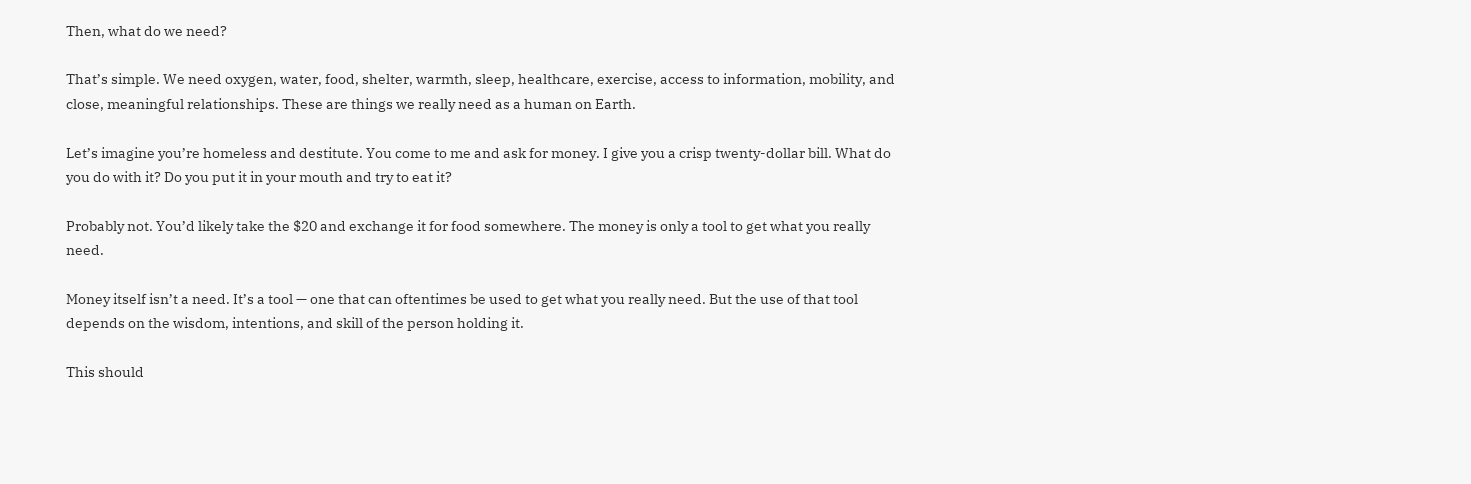Then, what do we need?

That’s simple. We need oxygen, water, food, shelter, warmth, sleep, healthcare, exercise, access to information, mobility, and close, meaningful relationships. These are things we really need as a human on Earth.

Let’s imagine you’re homeless and destitute. You come to me and ask for money. I give you a crisp twenty-dollar bill. What do you do with it? Do you put it in your mouth and try to eat it?

Probably not. You’d likely take the $20 and exchange it for food somewhere. The money is only a tool to get what you really need.

Money itself isn’t a need. It’s a tool — one that can oftentimes be used to get what you really need. But the use of that tool depends on the wisdom, intentions, and skill of the person holding it.

This should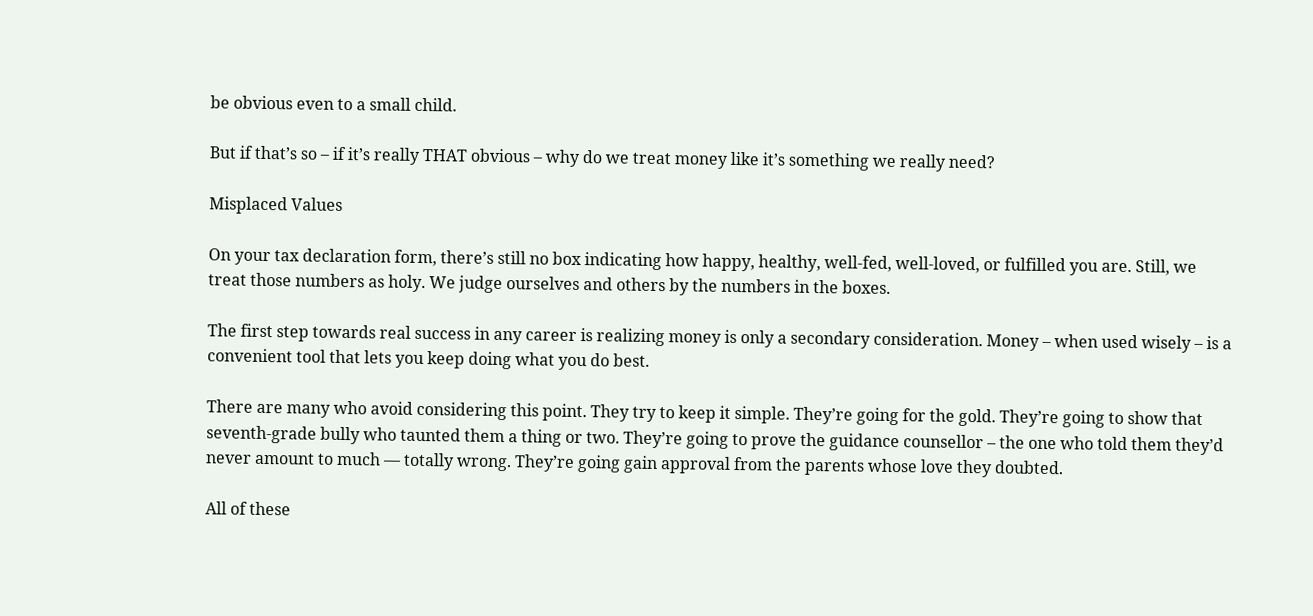be obvious even to a small child.

But if that’s so – if it’s really THAT obvious – why do we treat money like it’s something we really need?

Misplaced Values

On your tax declaration form, there’s still no box indicating how happy, healthy, well-fed, well-loved, or fulfilled you are. Still, we treat those numbers as holy. We judge ourselves and others by the numbers in the boxes.

The first step towards real success in any career is realizing money is only a secondary consideration. Money – when used wisely – is a convenient tool that lets you keep doing what you do best.

There are many who avoid considering this point. They try to keep it simple. They’re going for the gold. They’re going to show that seventh-grade bully who taunted them a thing or two. They’re going to prove the guidance counsellor – the one who told them they’d never amount to much — totally wrong. They’re going gain approval from the parents whose love they doubted.

All of these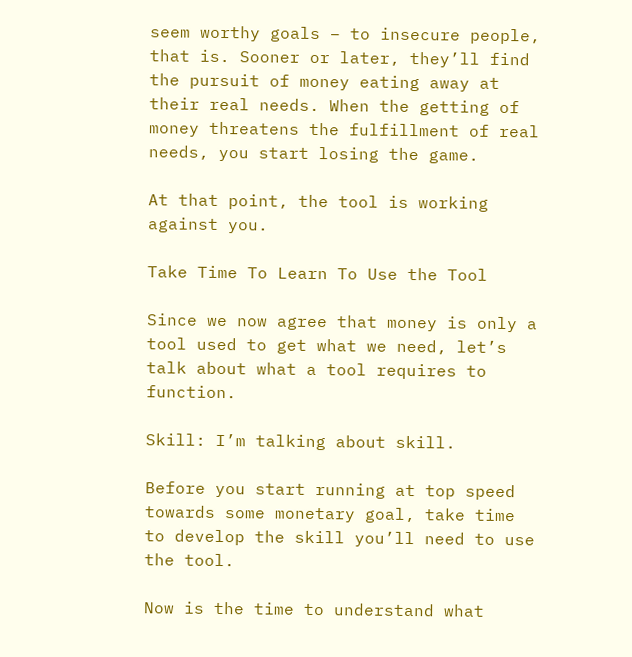seem worthy goals – to insecure people, that is. Sooner or later, they’ll find the pursuit of money eating away at their real needs. When the getting of money threatens the fulfillment of real needs, you start losing the game.

At that point, the tool is working against you.

Take Time To Learn To Use the Tool

Since we now agree that money is only a tool used to get what we need, let’s talk about what a tool requires to function.

Skill: I’m talking about skill.

Before you start running at top speed towards some monetary goal, take time to develop the skill you’ll need to use the tool.

Now is the time to understand what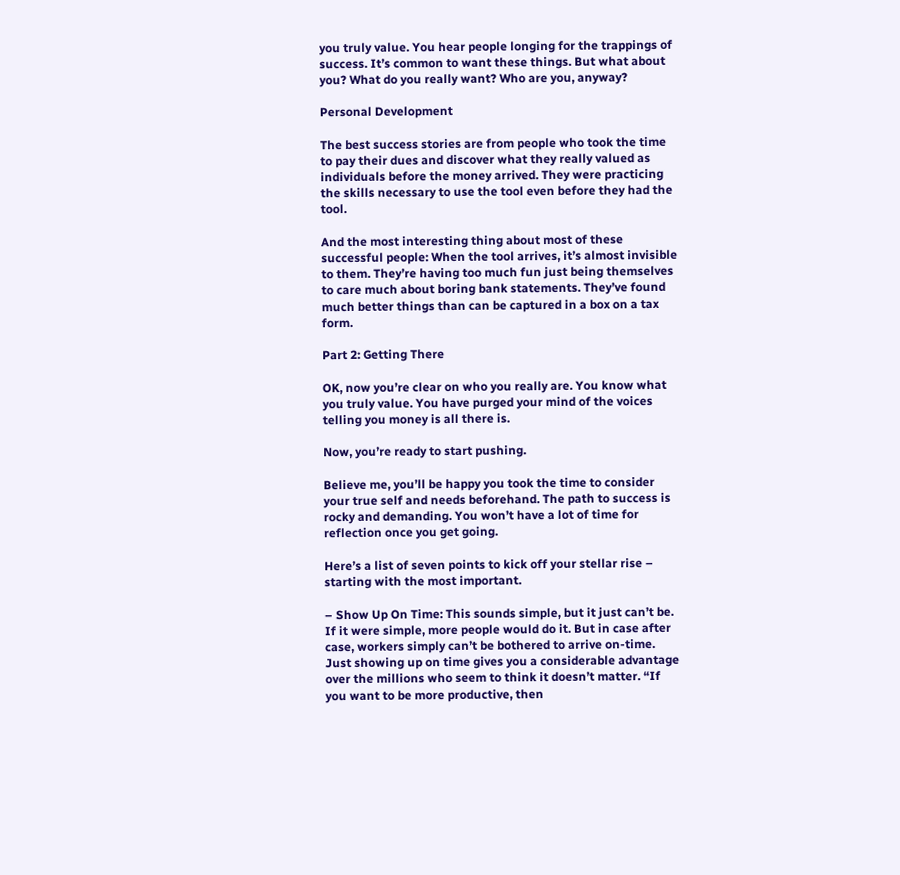you truly value. You hear people longing for the trappings of success. It’s common to want these things. But what about you? What do you really want? Who are you, anyway?

Personal Development

The best success stories are from people who took the time to pay their dues and discover what they really valued as individuals before the money arrived. They were practicing the skills necessary to use the tool even before they had the tool.

And the most interesting thing about most of these successful people: When the tool arrives, it’s almost invisible to them. They’re having too much fun just being themselves to care much about boring bank statements. They’ve found much better things than can be captured in a box on a tax form.

Part 2: Getting There

OK, now you’re clear on who you really are. You know what you truly value. You have purged your mind of the voices telling you money is all there is.

Now, you’re ready to start pushing.

Believe me, you’ll be happy you took the time to consider your true self and needs beforehand. The path to success is rocky and demanding. You won’t have a lot of time for reflection once you get going.

Here’s a list of seven points to kick off your stellar rise – starting with the most important.

– Show Up On Time: This sounds simple, but it just can’t be. If it were simple, more people would do it. But in case after case, workers simply can’t be bothered to arrive on-time. Just showing up on time gives you a considerable advantage over the millions who seem to think it doesn’t matter. “If you want to be more productive, then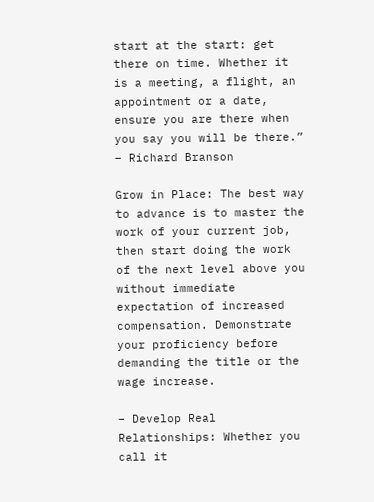start at the start: get there on time. Whether it is a meeting, a flight, an appointment or a date, ensure you are there when you say you will be there.” – Richard Branson

Grow in Place: The best way to advance is to master the work of your current job, then start doing the work of the next level above you without immediate expectation of increased compensation. Demonstrate your proficiency before demanding the title or the wage increase.

– Develop Real Relationships: Whether you call it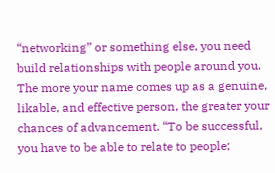“networking” or something else, you need build relationships with people around you. The more your name comes up as a genuine, likable, and effective person, the greater your chances of advancement. “To be successful, you have to be able to relate to people;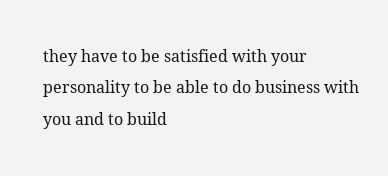they have to be satisfied with your personality to be able to do business with you and to build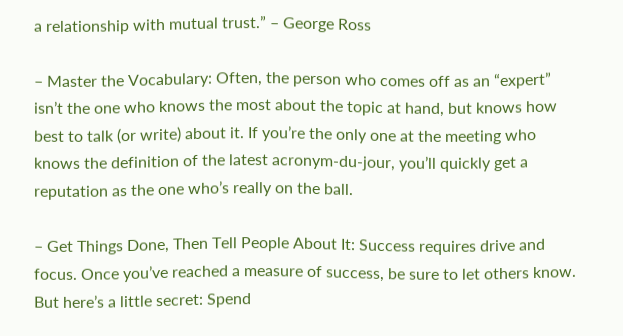a relationship with mutual trust.” – George Ross

– Master the Vocabulary: Often, the person who comes off as an “expert” isn’t the one who knows the most about the topic at hand, but knows how best to talk (or write) about it. If you’re the only one at the meeting who knows the definition of the latest acronym-du-jour, you’ll quickly get a reputation as the one who’s really on the ball.

– Get Things Done, Then Tell People About It: Success requires drive and focus. Once you’ve reached a measure of success, be sure to let others know. But here’s a little secret: Spend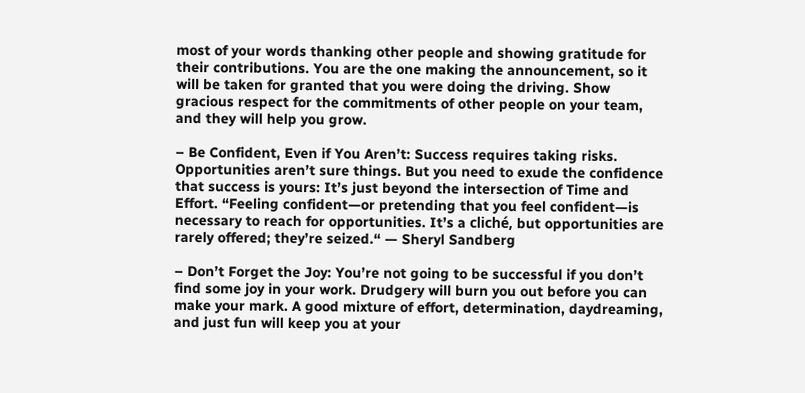most of your words thanking other people and showing gratitude for their contributions. You are the one making the announcement, so it will be taken for granted that you were doing the driving. Show gracious respect for the commitments of other people on your team, and they will help you grow.

– Be Confident, Even if You Aren’t: Success requires taking risks. Opportunities aren’t sure things. But you need to exude the confidence that success is yours: It’s just beyond the intersection of Time and Effort. “Feeling confident—or pretending that you feel confident—is necessary to reach for opportunities. It’s a cliché, but opportunities are rarely offered; they’re seized.“ — Sheryl Sandberg

– Don’t Forget the Joy: You’re not going to be successful if you don’t find some joy in your work. Drudgery will burn you out before you can make your mark. A good mixture of effort, determination, daydreaming, and just fun will keep you at your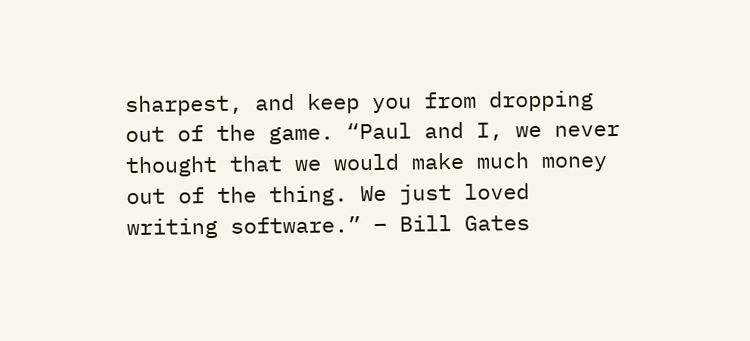sharpest, and keep you from dropping out of the game. “Paul and I, we never thought that we would make much money out of the thing. We just loved writing software.” – Bill Gates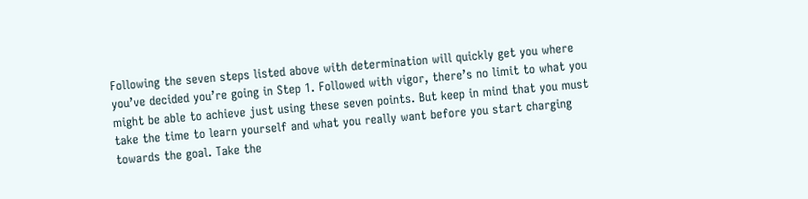Following the seven steps listed above with determination will quickly get you where you’ve decided you’re going in Step 1. Followed with vigor, there’s no limit to what you might be able to achieve just using these seven points. But keep in mind that you must take the time to learn yourself and what you really want before you start charging towards the goal. Take the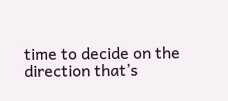time to decide on the direction that’s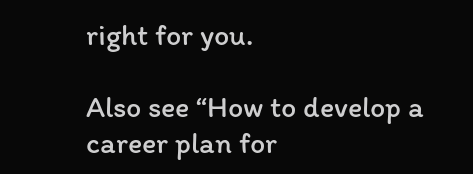right for you.

Also see “How to develop a career plan for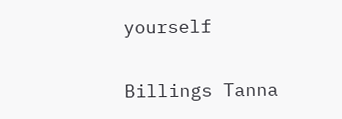yourself

Billings Tanna